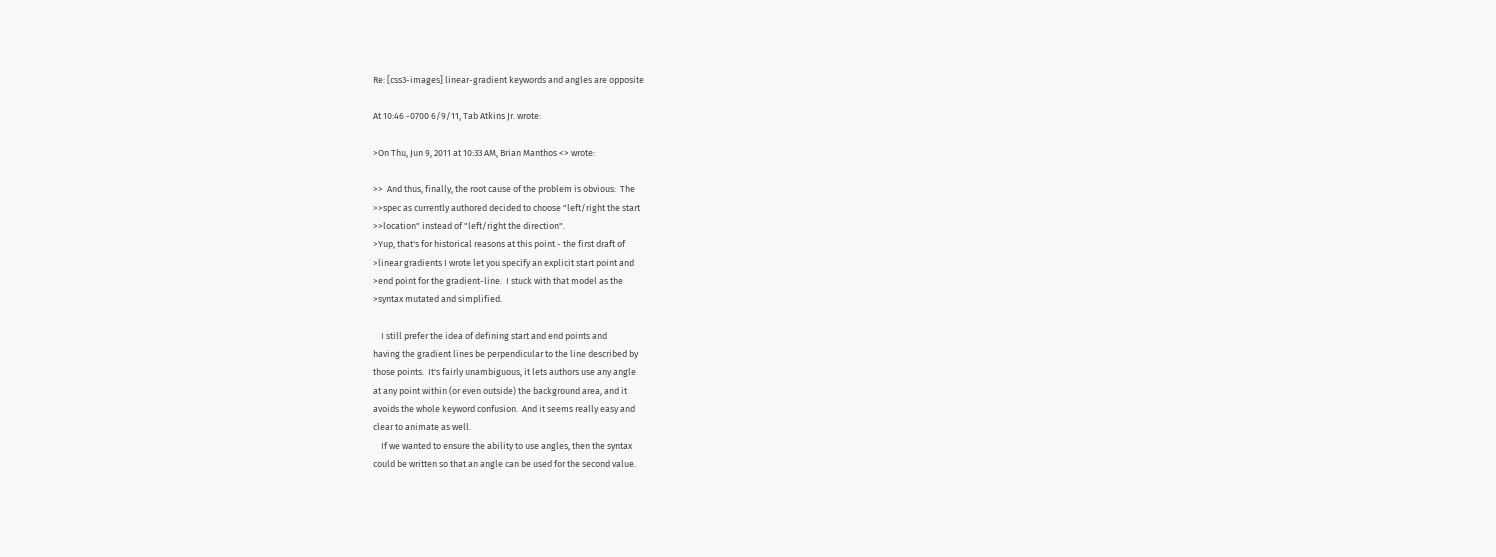Re: [css3-images] linear-gradient keywords and angles are opposite

At 10:46 -0700 6/9/11, Tab Atkins Jr. wrote:

>On Thu, Jun 9, 2011 at 10:33 AM, Brian Manthos <> wrote:

>>  And thus, finally, the root cause of the problem is obvious:  The
>>spec as currently authored decided to choose "left/right the start
>>location" instead of "left/right the direction".
>Yup, that's for historical reasons at this point - the first draft of
>linear gradients I wrote let you specify an explicit start point and
>end point for the gradient-line.  I stuck with that model as the
>syntax mutated and simplified.

    I still prefer the idea of defining start and end points and
having the gradient lines be perpendicular to the line described by
those points.  It's fairly unambiguous, it lets authors use any angle
at any point within (or even outside) the background area, and it
avoids the whole keyword confusion.  And it seems really easy and
clear to animate as well.
    If we wanted to ensure the ability to use angles, then the syntax
could be written so that an angle can be used for the second value.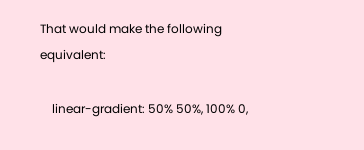That would make the following equivalent:

    linear-gradient: 50% 50%, 100% 0,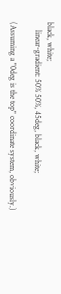black, white;
    linear-gradient: 50% 50%, 45deg, black, white;

(Assuming a "0deg is the top" coordinate system, obviously.)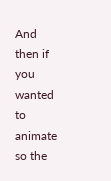And then if you wanted to animate so the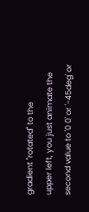gradient "rotated" to the
upper left, you just animate the second value to '0 0' or '-45deg' or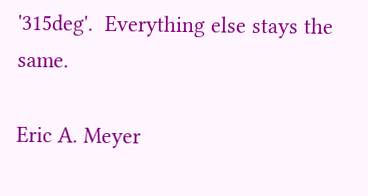'315deg'.  Everything else stays the same.

Eric A. Meyer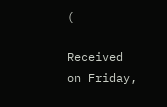(

Received on Friday,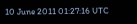10 June 2011 01:27:16 UTC